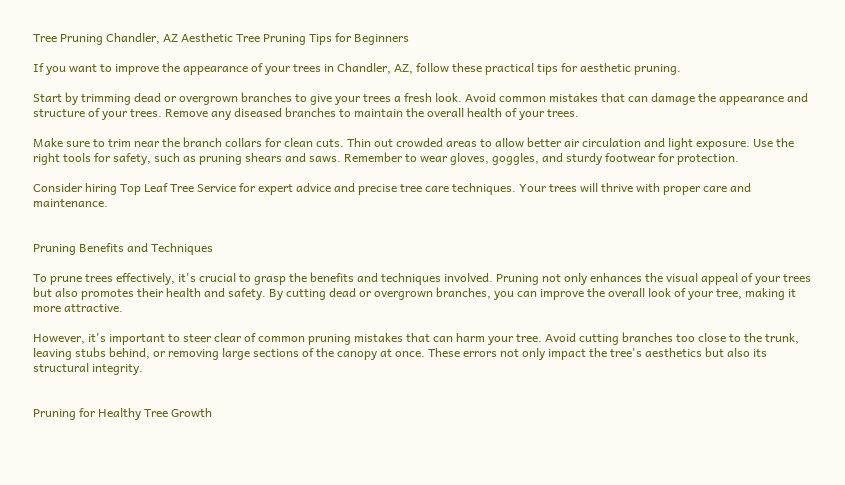Tree Pruning Chandler, AZ Aesthetic Tree Pruning Tips for Beginners

If you want to improve the appearance of your trees in Chandler, AZ, follow these practical tips for aesthetic pruning.

Start by trimming dead or overgrown branches to give your trees a fresh look. Avoid common mistakes that can damage the appearance and structure of your trees. Remove any diseased branches to maintain the overall health of your trees.

Make sure to trim near the branch collars for clean cuts. Thin out crowded areas to allow better air circulation and light exposure. Use the right tools for safety, such as pruning shears and saws. Remember to wear gloves, goggles, and sturdy footwear for protection.

Consider hiring Top Leaf Tree Service for expert advice and precise tree care techniques. Your trees will thrive with proper care and maintenance.


Pruning Benefits and Techniques

To prune trees effectively, it's crucial to grasp the benefits and techniques involved. Pruning not only enhances the visual appeal of your trees but also promotes their health and safety. By cutting dead or overgrown branches, you can improve the overall look of your tree, making it more attractive.

However, it's important to steer clear of common pruning mistakes that can harm your tree. Avoid cutting branches too close to the trunk, leaving stubs behind, or removing large sections of the canopy at once. These errors not only impact the tree's aesthetics but also its structural integrity.


Pruning for Healthy Tree Growth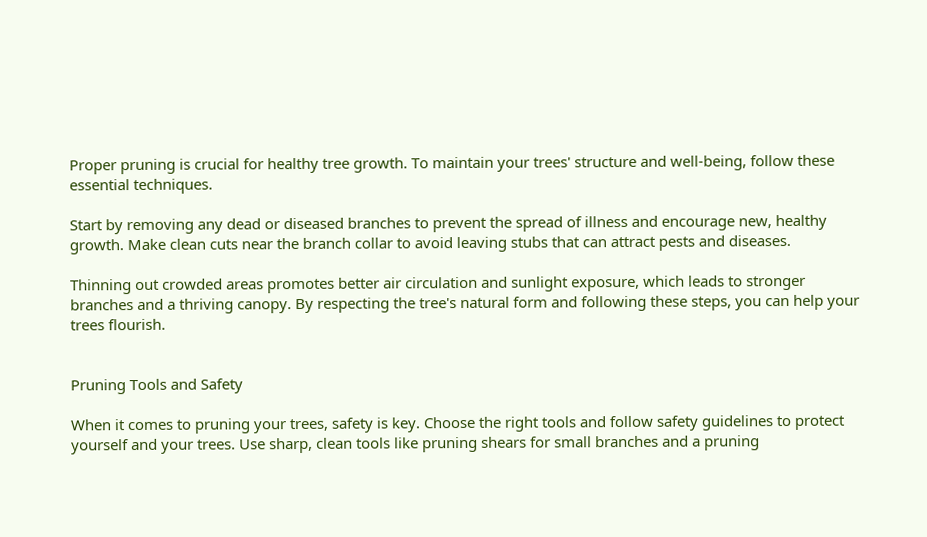Proper pruning is crucial for healthy tree growth. To maintain your trees' structure and well-being, follow these essential techniques.

Start by removing any dead or diseased branches to prevent the spread of illness and encourage new, healthy growth. Make clean cuts near the branch collar to avoid leaving stubs that can attract pests and diseases.

Thinning out crowded areas promotes better air circulation and sunlight exposure, which leads to stronger branches and a thriving canopy. By respecting the tree's natural form and following these steps, you can help your trees flourish.


Pruning Tools and Safety

When it comes to pruning your trees, safety is key. Choose the right tools and follow safety guidelines to protect yourself and your trees. Use sharp, clean tools like pruning shears for small branches and a pruning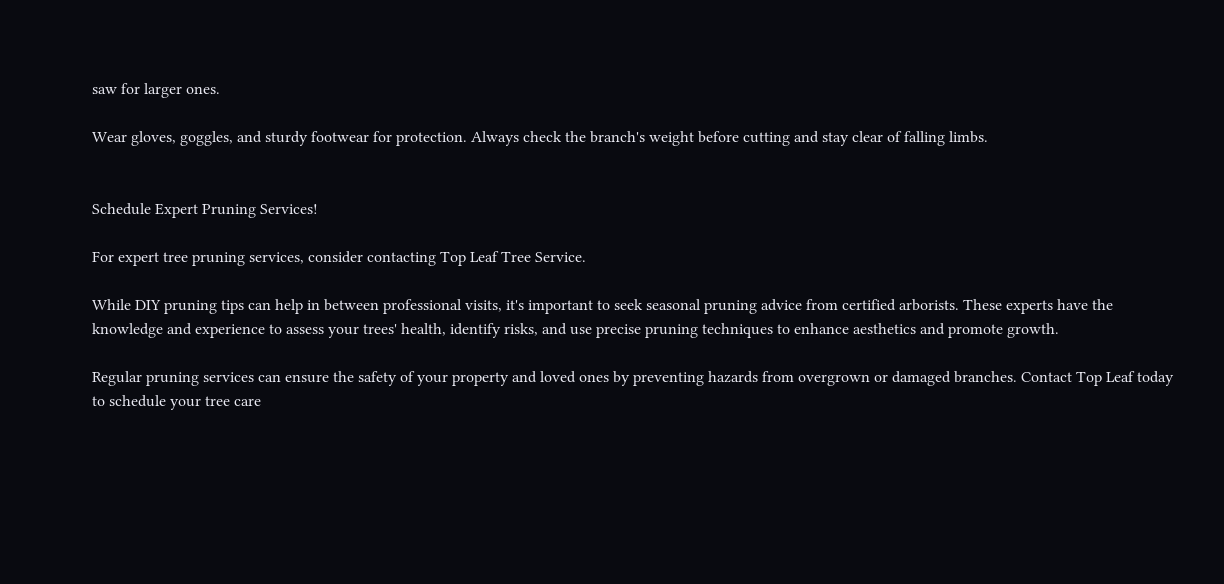saw for larger ones.

Wear gloves, goggles, and sturdy footwear for protection. Always check the branch's weight before cutting and stay clear of falling limbs.


Schedule Expert Pruning Services!

For expert tree pruning services, consider contacting Top Leaf Tree Service.

While DIY pruning tips can help in between professional visits, it's important to seek seasonal pruning advice from certified arborists. These experts have the knowledge and experience to assess your trees' health, identify risks, and use precise pruning techniques to enhance aesthetics and promote growth.

Regular pruning services can ensure the safety of your property and loved ones by preventing hazards from overgrown or damaged branches. Contact Top Leaf today to schedule your tree care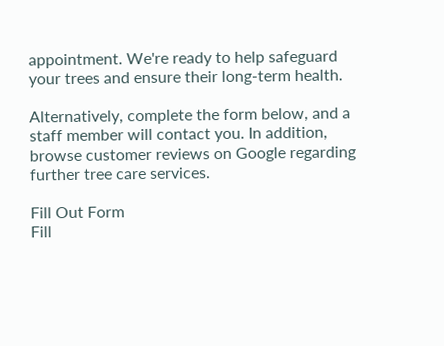appointment. We're ready to help safeguard your trees and ensure their long-term health.

Alternatively, complete the form below, and a staff member will contact you. In addition, browse customer reviews on Google regarding further tree care services.

Fill Out Form
Fill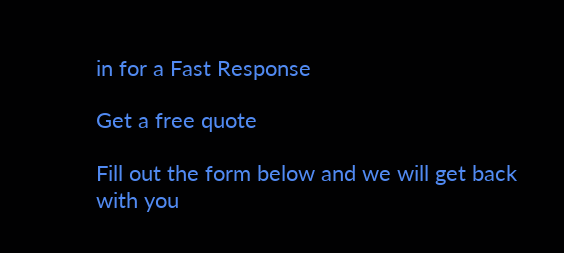in for a Fast Response

Get a free quote

Fill out the form below and we will get back with you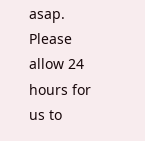asap. Please allow 24 hours for us to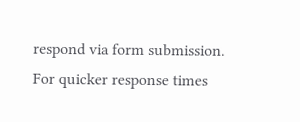respond via form submission.
For quicker response times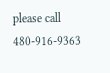please call 480-916-9363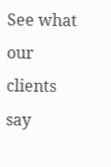See what our clients say